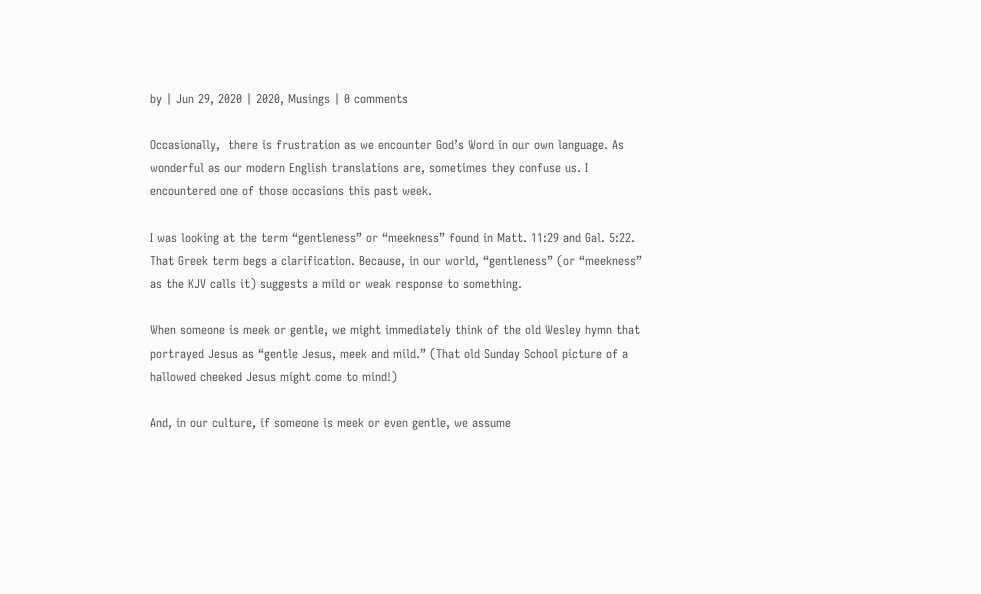by | Jun 29, 2020 | 2020, Musings | 0 comments

Occasionally,  there is frustration as we encounter God’s Word in our own language. As wonderful as our modern English translations are, sometimes they confuse us. I encountered one of those occasions this past week.

I was looking at the term “gentleness” or “meekness” found in Matt. 11:29 and Gal. 5:22. That Greek term begs a clarification. Because, in our world, “gentleness” (or “meekness” as the KJV calls it) suggests a mild or weak response to something.

When someone is meek or gentle, we might immediately think of the old Wesley hymn that portrayed Jesus as “gentle Jesus, meek and mild.” (That old Sunday School picture of a hallowed cheeked Jesus might come to mind!)

And, in our culture, if someone is meek or even gentle, we assume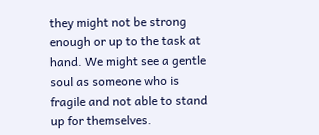they might not be strong enough or up to the task at hand. We might see a gentle soul as someone who is fragile and not able to stand up for themselves.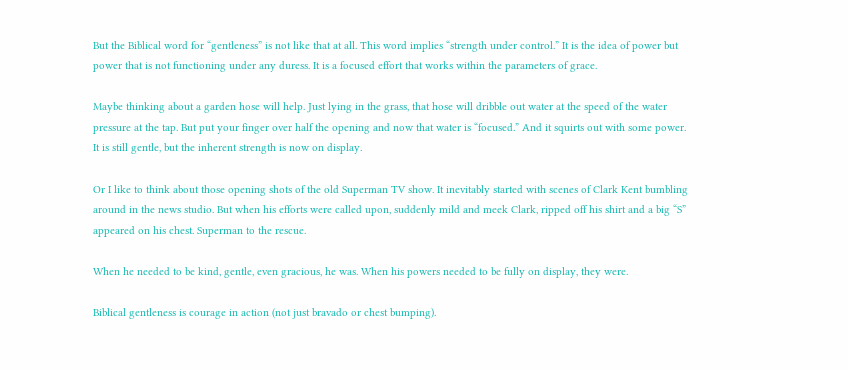But the Biblical word for “gentleness” is not like that at all. This word implies “strength under control.” It is the idea of power but power that is not functioning under any duress. It is a focused effort that works within the parameters of grace.

Maybe thinking about a garden hose will help. Just lying in the grass, that hose will dribble out water at the speed of the water pressure at the tap. But put your finger over half the opening and now that water is “focused.” And it squirts out with some power. It is still gentle, but the inherent strength is now on display.

Or I like to think about those opening shots of the old Superman TV show. It inevitably started with scenes of Clark Kent bumbling around in the news studio. But when his efforts were called upon, suddenly mild and meek Clark, ripped off his shirt and a big “S” appeared on his chest. Superman to the rescue.

When he needed to be kind, gentle, even gracious, he was. When his powers needed to be fully on display, they were.

Biblical gentleness is courage in action (not just bravado or chest bumping).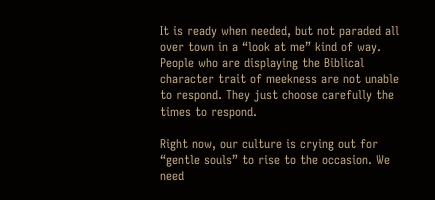It is ready when needed, but not paraded all over town in a “look at me” kind of way. People who are displaying the Biblical character trait of meekness are not unable to respond. They just choose carefully the times to respond.

Right now, our culture is crying out for “gentle souls” to rise to the occasion. We need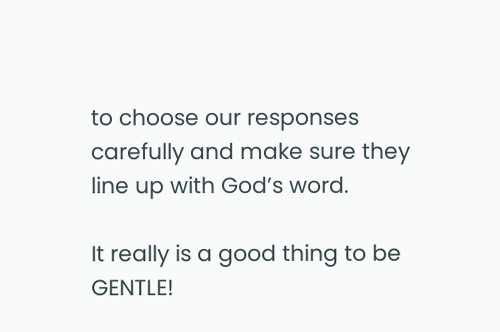to choose our responses carefully and make sure they line up with God’s word.

It really is a good thing to be GENTLE!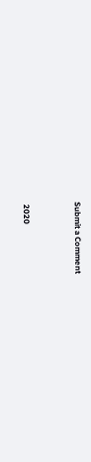Submit a Comment


 2020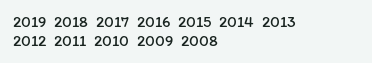2019  2018  2017  2016  2015  2014  2013  2012  2011  2010  2009  2008